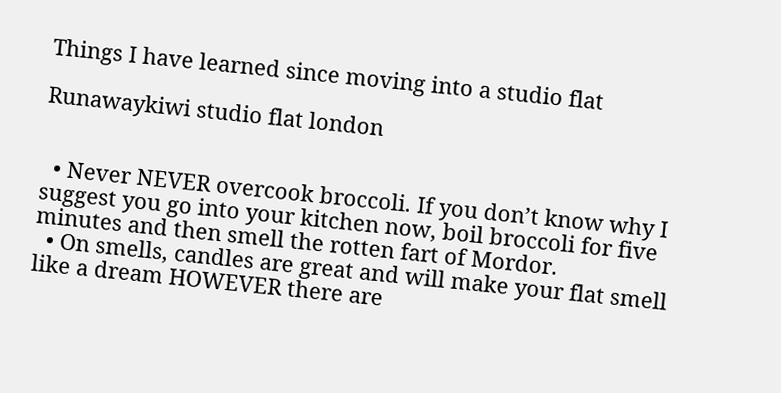Things I have learned since moving into a studio flat

Runawaykiwi studio flat london


  • Never NEVER overcook broccoli. If you don’t know why I suggest you go into your kitchen now, boil broccoli for five minutes and then smell the rotten fart of Mordor.
  • On smells, candles are great and will make your flat smell like a dream HOWEVER there are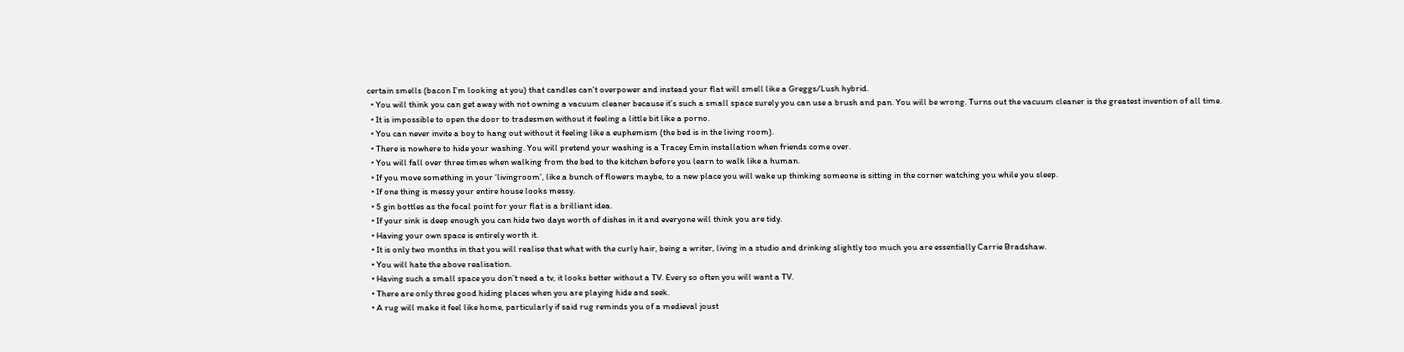certain smells (bacon I’m looking at you) that candles can’t overpower and instead your flat will smell like a Greggs/Lush hybrid.
  • You will think you can get away with not owning a vacuum cleaner because it’s such a small space surely you can use a brush and pan. You will be wrong. Turns out the vacuum cleaner is the greatest invention of all time.
  • It is impossible to open the door to tradesmen without it feeling a little bit like a porno.
  • You can never invite a boy to hang out without it feeling like a euphemism (the bed is in the living room).
  • There is nowhere to hide your washing. You will pretend your washing is a Tracey Emin installation when friends come over.
  • You will fall over three times when walking from the bed to the kitchen before you learn to walk like a human.
  • If you move something in your ‘livingroom’, like a bunch of flowers maybe, to a new place you will wake up thinking someone is sitting in the corner watching you while you sleep.
  • If one thing is messy your entire house looks messy.
  • 5 gin bottles as the focal point for your flat is a brilliant idea.
  • If your sink is deep enough you can hide two days worth of dishes in it and everyone will think you are tidy.
  • Having your own space is entirely worth it.
  • It is only two months in that you will realise that what with the curly hair, being a writer, living in a studio and drinking slightly too much you are essentially Carrie Bradshaw.
  • You will hate the above realisation.
  • Having such a small space you don’t need a tv, it looks better without a TV. Every so often you will want a TV.
  • There are only three good hiding places when you are playing hide and seek.
  • A rug will make it feel like home, particularly if said rug reminds you of a medieval joust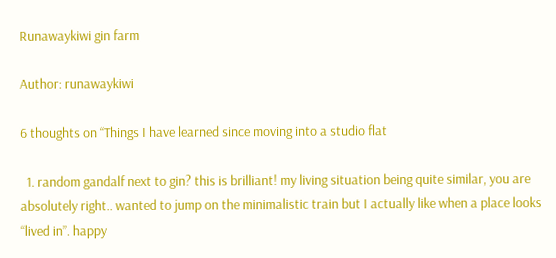Runawaykiwi gin farm

Author: runawaykiwi

6 thoughts on “Things I have learned since moving into a studio flat

  1. random gandalf next to gin? this is brilliant! my living situation being quite similar, you are absolutely right.. wanted to jump on the minimalistic train but I actually like when a place looks “lived in”. happy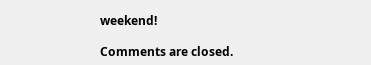weekend!

Comments are closed.